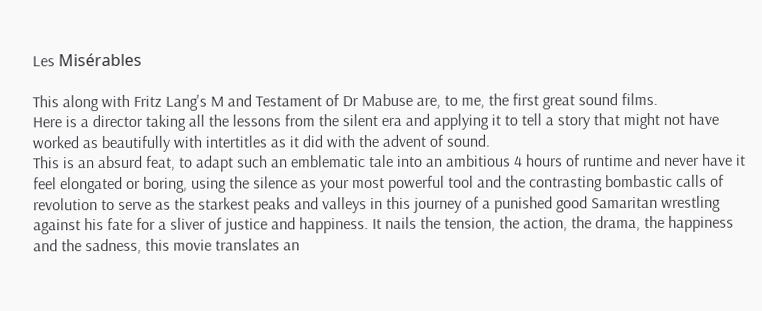Les Misérables

This along with Fritz Lang's M and Testament of Dr Mabuse are, to me, the first great sound films.
Here is a director taking all the lessons from the silent era and applying it to tell a story that might not have worked as beautifully with intertitles as it did with the advent of sound.
This is an absurd feat, to adapt such an emblematic tale into an ambitious 4 hours of runtime and never have it feel elongated or boring, using the silence as your most powerful tool and the contrasting bombastic calls of revolution to serve as the starkest peaks and valleys in this journey of a punished good Samaritan wrestling against his fate for a sliver of justice and happiness. It nails the tension, the action, the drama, the happiness and the sadness, this movie translates an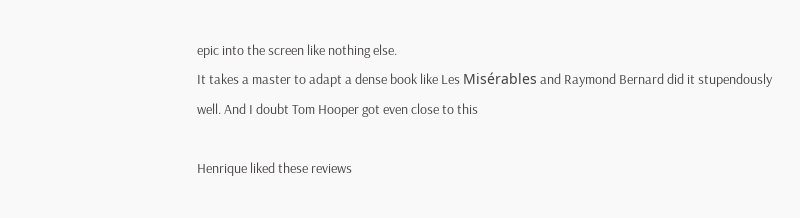epic into the screen like nothing else.
It takes a master to adapt a dense book like Les Misérables and Raymond Bernard did it stupendously well. And I doubt Tom Hooper got even close to this

Henrique liked these reviews